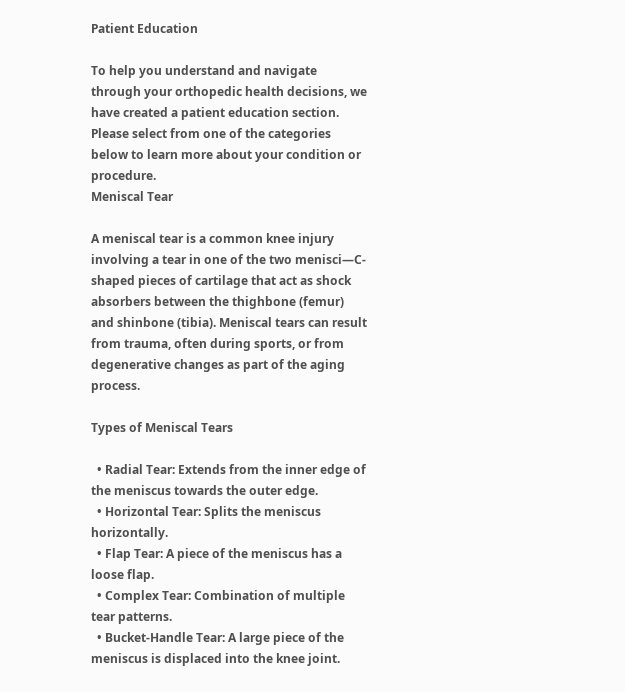Patient Education

To help you understand and navigate through your orthopedic health decisions, we have created a patient education section. Please select from one of the categories below to learn more about your condition or procedure.
Meniscal Tear

A meniscal tear is a common knee injury involving a tear in one of the two menisci—C-shaped pieces of cartilage that act as shock absorbers between the thighbone (femur) and shinbone (tibia). Meniscal tears can result from trauma, often during sports, or from degenerative changes as part of the aging process.

Types of Meniscal Tears

  • Radial Tear: Extends from the inner edge of the meniscus towards the outer edge.
  • Horizontal Tear: Splits the meniscus horizontally.
  • Flap Tear: A piece of the meniscus has a loose flap.
  • Complex Tear: Combination of multiple tear patterns.
  • Bucket-Handle Tear: A large piece of the meniscus is displaced into the knee joint.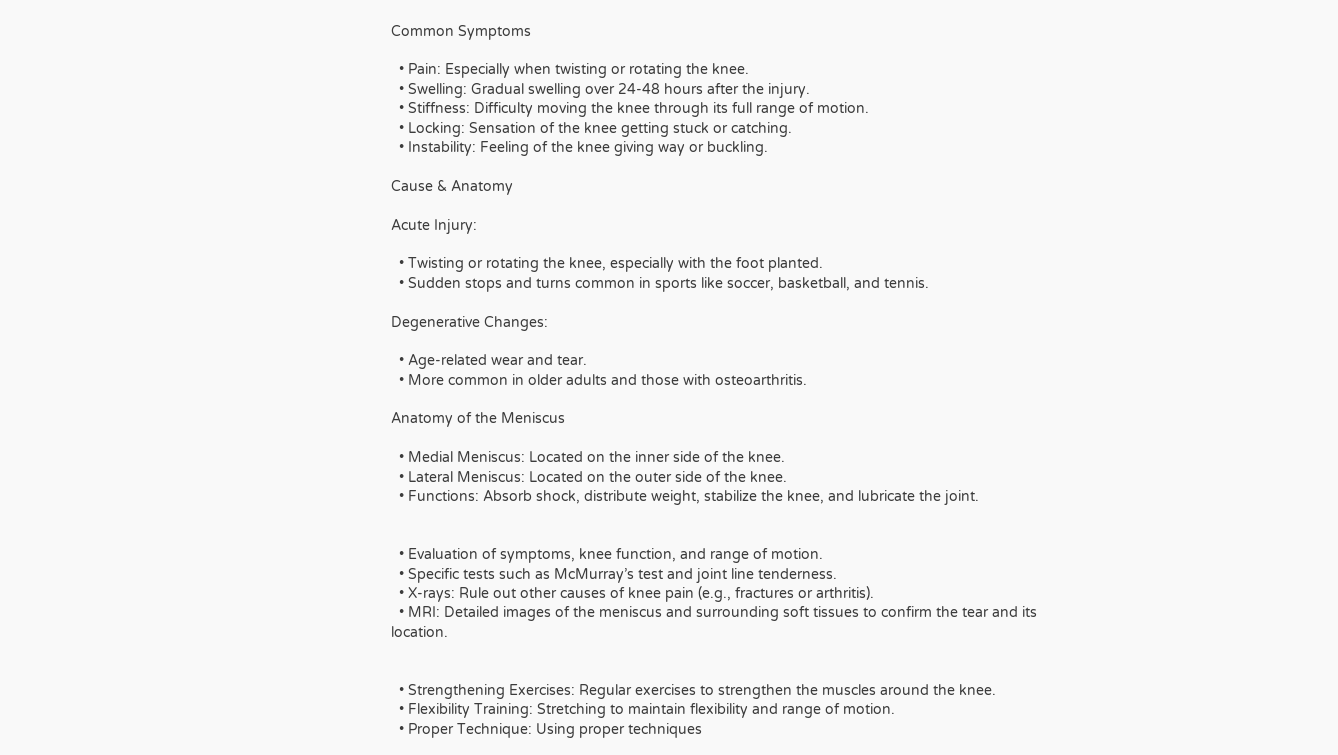Common Symptoms

  • Pain: Especially when twisting or rotating the knee.
  • Swelling: Gradual swelling over 24-48 hours after the injury.
  • Stiffness: Difficulty moving the knee through its full range of motion.
  • Locking: Sensation of the knee getting stuck or catching.
  • Instability: Feeling of the knee giving way or buckling.

Cause & Anatomy

Acute Injury:

  • Twisting or rotating the knee, especially with the foot planted.
  • Sudden stops and turns common in sports like soccer, basketball, and tennis.

Degenerative Changes:

  • Age-related wear and tear.
  • More common in older adults and those with osteoarthritis.

Anatomy of the Meniscus

  • Medial Meniscus: Located on the inner side of the knee.
  • Lateral Meniscus: Located on the outer side of the knee.
  • Functions: Absorb shock, distribute weight, stabilize the knee, and lubricate the joint.


  • Evaluation of symptoms, knee function, and range of motion.
  • Specific tests such as McMurray’s test and joint line tenderness.
  • X-rays: Rule out other causes of knee pain (e.g., fractures or arthritis).
  • MRI: Detailed images of the meniscus and surrounding soft tissues to confirm the tear and its location.


  • Strengthening Exercises: Regular exercises to strengthen the muscles around the knee.
  • Flexibility Training: Stretching to maintain flexibility and range of motion.
  • Proper Technique: Using proper techniques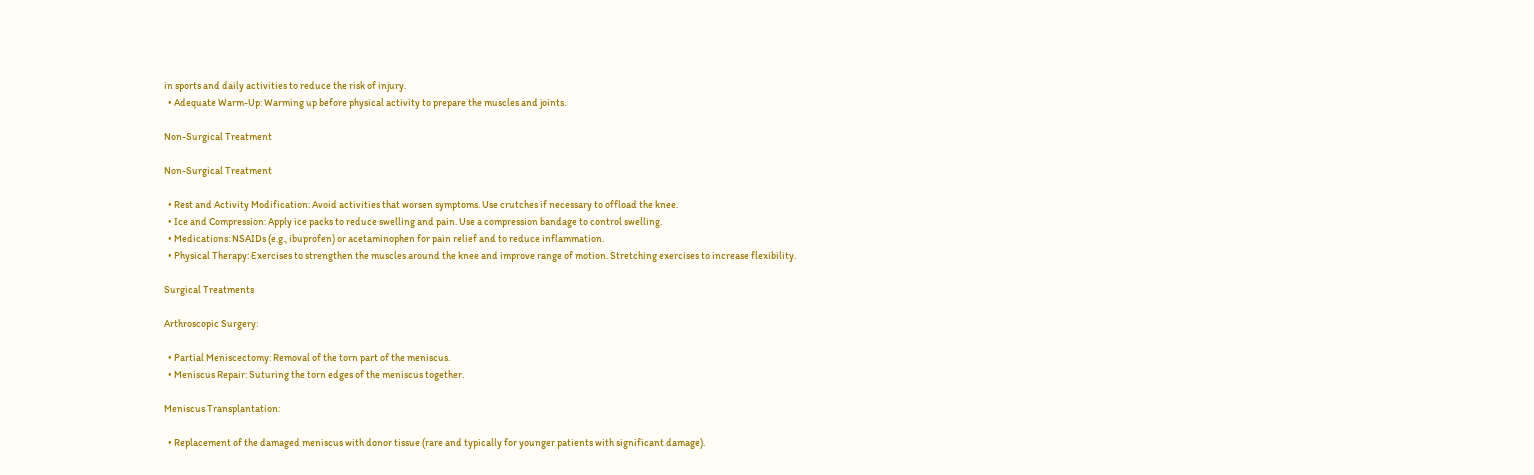in sports and daily activities to reduce the risk of injury.
  • Adequate Warm-Up: Warming up before physical activity to prepare the muscles and joints.

Non-Surgical Treatment

Non-Surgical Treatment

  • Rest and Activity Modification: Avoid activities that worsen symptoms. Use crutches if necessary to offload the knee.
  • Ice and Compression: Apply ice packs to reduce swelling and pain. Use a compression bandage to control swelling.
  • Medications: NSAIDs (e.g., ibuprofen) or acetaminophen for pain relief and to reduce inflammation.
  • Physical Therapy: Exercises to strengthen the muscles around the knee and improve range of motion. Stretching exercises to increase flexibility.

Surgical Treatments

Arthroscopic Surgery:

  • Partial Meniscectomy: Removal of the torn part of the meniscus.
  • Meniscus Repair: Suturing the torn edges of the meniscus together.

Meniscus Transplantation:

  • Replacement of the damaged meniscus with donor tissue (rare and typically for younger patients with significant damage).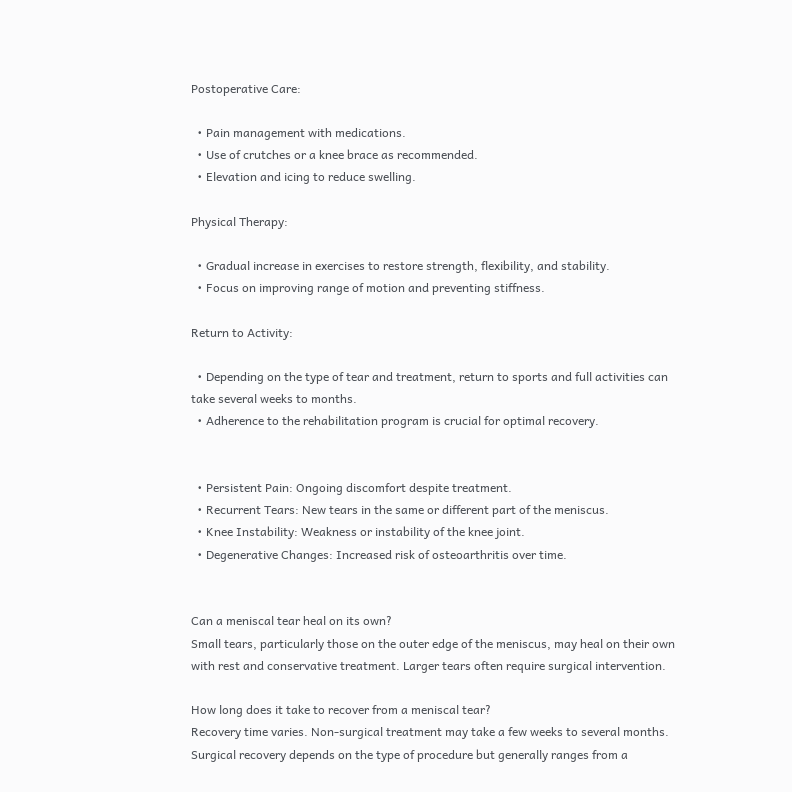Postoperative Care:

  • Pain management with medications.
  • Use of crutches or a knee brace as recommended.
  • Elevation and icing to reduce swelling.

Physical Therapy:

  • Gradual increase in exercises to restore strength, flexibility, and stability.
  • Focus on improving range of motion and preventing stiffness.

Return to Activity:

  • Depending on the type of tear and treatment, return to sports and full activities can take several weeks to months.
  • Adherence to the rehabilitation program is crucial for optimal recovery.


  • Persistent Pain: Ongoing discomfort despite treatment.
  • Recurrent Tears: New tears in the same or different part of the meniscus.
  • Knee Instability: Weakness or instability of the knee joint.
  • Degenerative Changes: Increased risk of osteoarthritis over time.


Can a meniscal tear heal on its own?
Small tears, particularly those on the outer edge of the meniscus, may heal on their own with rest and conservative treatment. Larger tears often require surgical intervention.

How long does it take to recover from a meniscal tear?
Recovery time varies. Non-surgical treatment may take a few weeks to several months. Surgical recovery depends on the type of procedure but generally ranges from a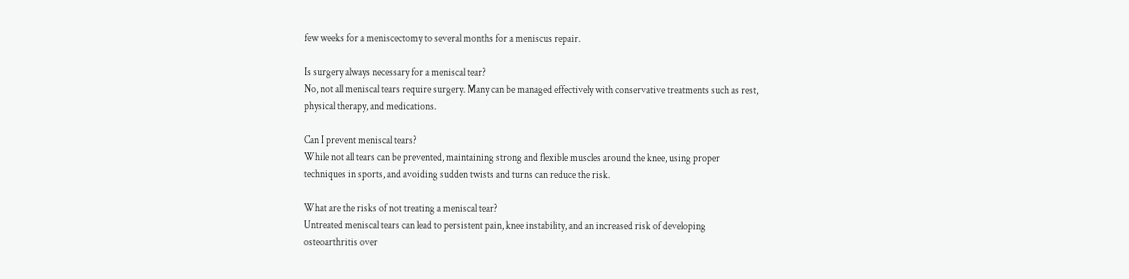few weeks for a meniscectomy to several months for a meniscus repair.

Is surgery always necessary for a meniscal tear?
No, not all meniscal tears require surgery. Many can be managed effectively with conservative treatments such as rest, physical therapy, and medications.

Can I prevent meniscal tears?
While not all tears can be prevented, maintaining strong and flexible muscles around the knee, using proper techniques in sports, and avoiding sudden twists and turns can reduce the risk.

What are the risks of not treating a meniscal tear?
Untreated meniscal tears can lead to persistent pain, knee instability, and an increased risk of developing osteoarthritis over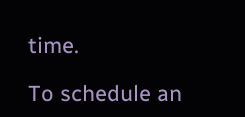time.

To schedule an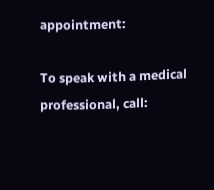appointment:

To speak with a medical professional, call: